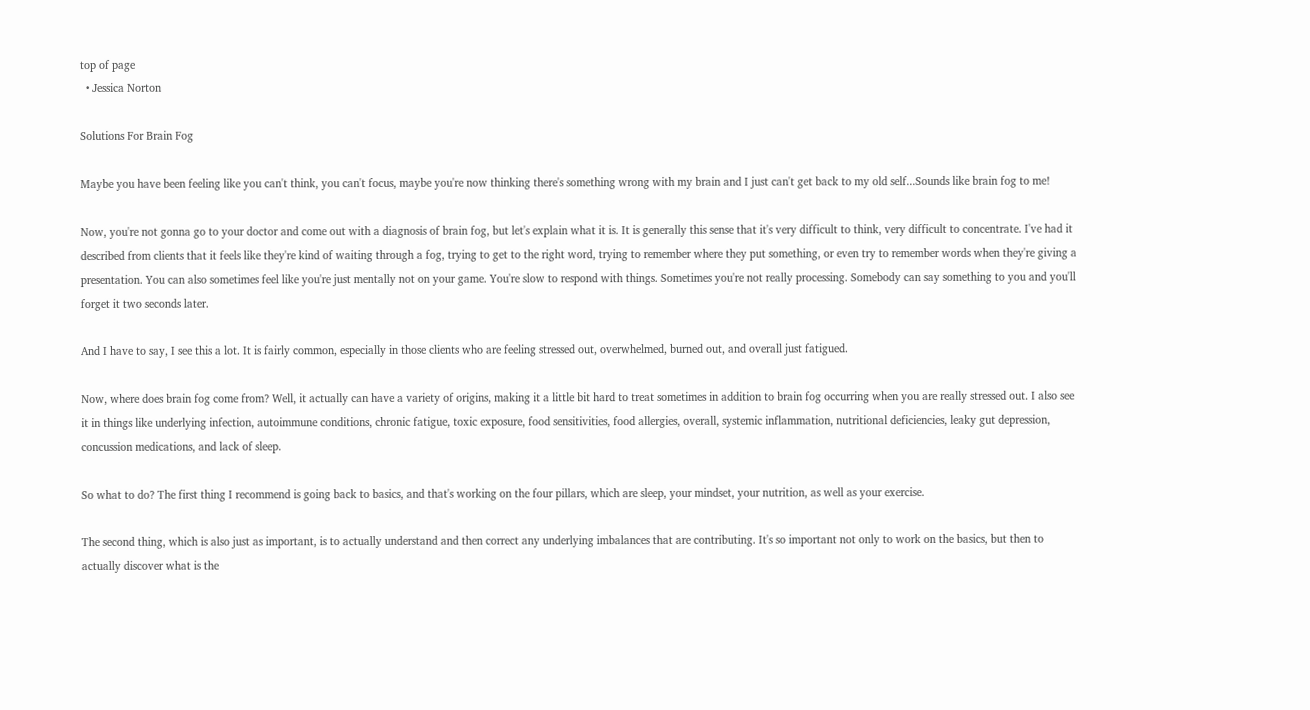top of page
  • Jessica Norton

Solutions For Brain Fog

Maybe you have been feeling like you can't think, you can't focus, maybe you're now thinking there's something wrong with my brain and I just can't get back to my old self...Sounds like brain fog to me!

Now, you're not gonna go to your doctor and come out with a diagnosis of brain fog, but let's explain what it is. It is generally this sense that it's very difficult to think, very difficult to concentrate. I've had it described from clients that it feels like they're kind of waiting through a fog, trying to get to the right word, trying to remember where they put something, or even try to remember words when they're giving a presentation. You can also sometimes feel like you're just mentally not on your game. You're slow to respond with things. Sometimes you're not really processing. Somebody can say something to you and you'll forget it two seconds later.

And I have to say, I see this a lot. It is fairly common, especially in those clients who are feeling stressed out, overwhelmed, burned out, and overall just fatigued.

Now, where does brain fog come from? Well, it actually can have a variety of origins, making it a little bit hard to treat sometimes in addition to brain fog occurring when you are really stressed out. I also see it in things like underlying infection, autoimmune conditions, chronic fatigue, toxic exposure, food sensitivities, food allergies, overall, systemic inflammation, nutritional deficiencies, leaky gut depression, concussion medications, and lack of sleep.

So what to do? The first thing I recommend is going back to basics, and that's working on the four pillars, which are sleep, your mindset, your nutrition, as well as your exercise.

The second thing, which is also just as important, is to actually understand and then correct any underlying imbalances that are contributing. It's so important not only to work on the basics, but then to actually discover what is the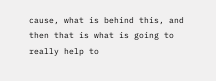cause, what is behind this, and then that is what is going to really help to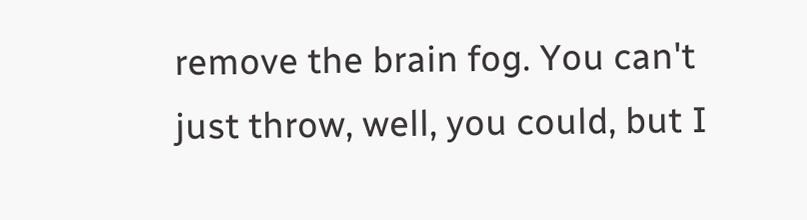remove the brain fog. You can't just throw, well, you could, but I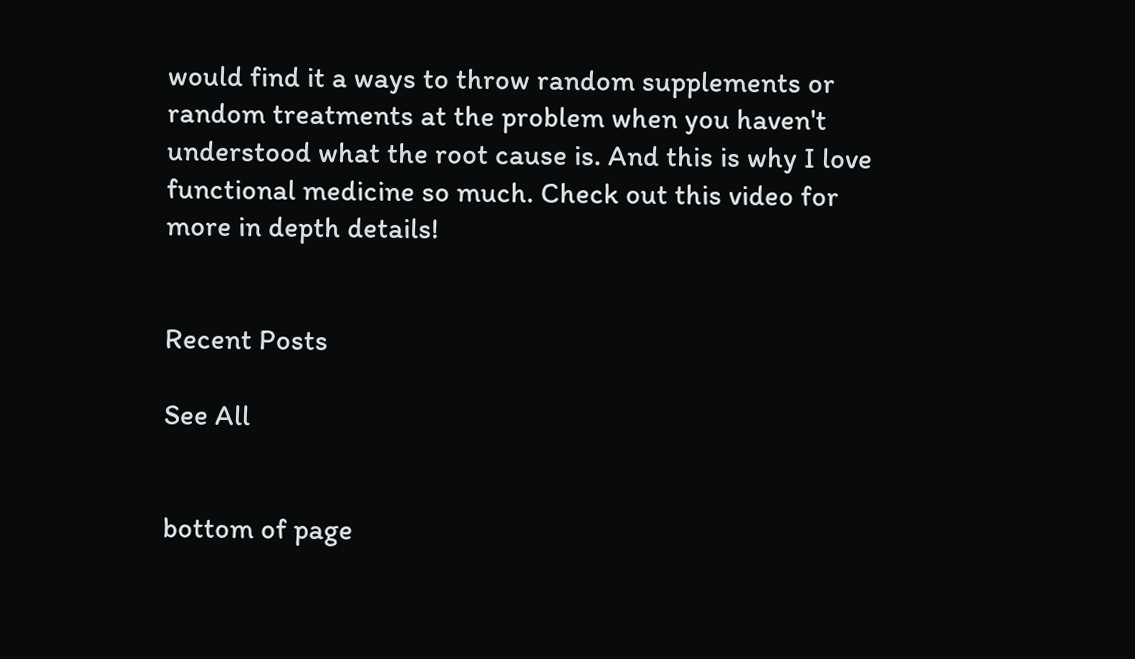would find it a ways to throw random supplements or random treatments at the problem when you haven't understood what the root cause is. And this is why I love functional medicine so much. Check out this video for more in depth details!


Recent Posts

See All


bottom of page